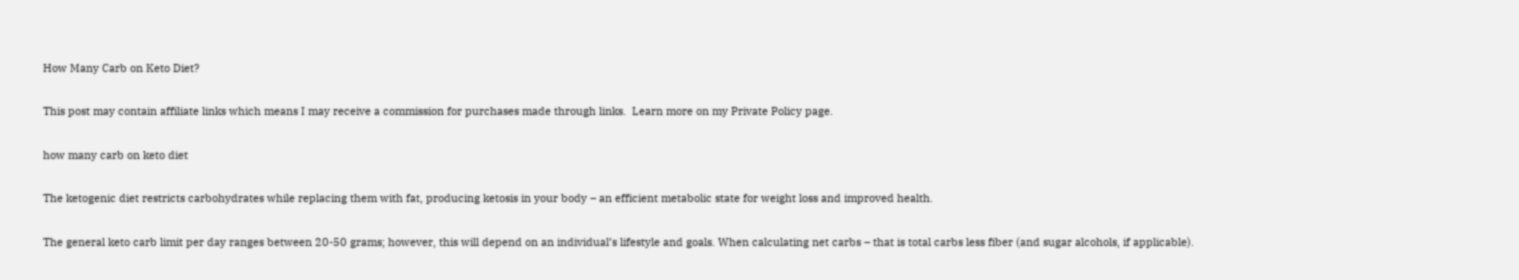How Many Carb on Keto Diet?

This post may contain affiliate links which means I may receive a commission for purchases made through links.  Learn more on my Private Policy page.

how many carb on keto diet

The ketogenic diet restricts carbohydrates while replacing them with fat, producing ketosis in your body – an efficient metabolic state for weight loss and improved health.

The general keto carb limit per day ranges between 20-50 grams; however, this will depend on an individual’s lifestyle and goals. When calculating net carbs – that is total carbs less fiber (and sugar alcohols, if applicable).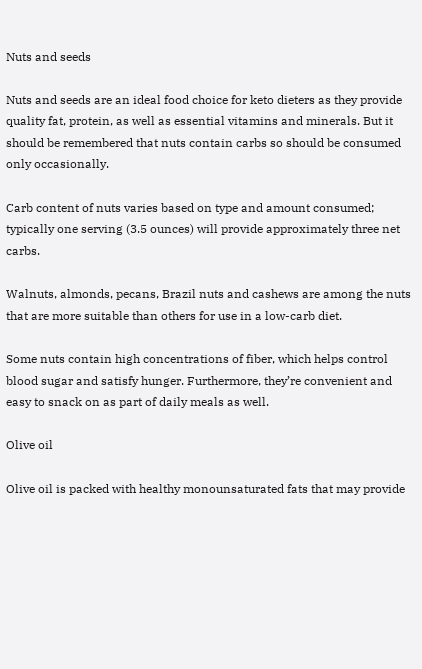Nuts and seeds

Nuts and seeds are an ideal food choice for keto dieters as they provide quality fat, protein, as well as essential vitamins and minerals. But it should be remembered that nuts contain carbs so should be consumed only occasionally.

Carb content of nuts varies based on type and amount consumed; typically one serving (3.5 ounces) will provide approximately three net carbs.

Walnuts, almonds, pecans, Brazil nuts and cashews are among the nuts that are more suitable than others for use in a low-carb diet.

Some nuts contain high concentrations of fiber, which helps control blood sugar and satisfy hunger. Furthermore, they’re convenient and easy to snack on as part of daily meals as well.

Olive oil

Olive oil is packed with healthy monounsaturated fats that may provide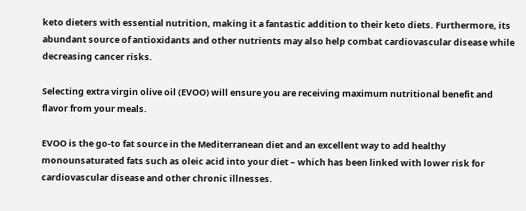keto dieters with essential nutrition, making it a fantastic addition to their keto diets. Furthermore, its abundant source of antioxidants and other nutrients may also help combat cardiovascular disease while decreasing cancer risks.

Selecting extra virgin olive oil (EVOO) will ensure you are receiving maximum nutritional benefit and flavor from your meals.

EVOO is the go-to fat source in the Mediterranean diet and an excellent way to add healthy monounsaturated fats such as oleic acid into your diet – which has been linked with lower risk for cardiovascular disease and other chronic illnesses.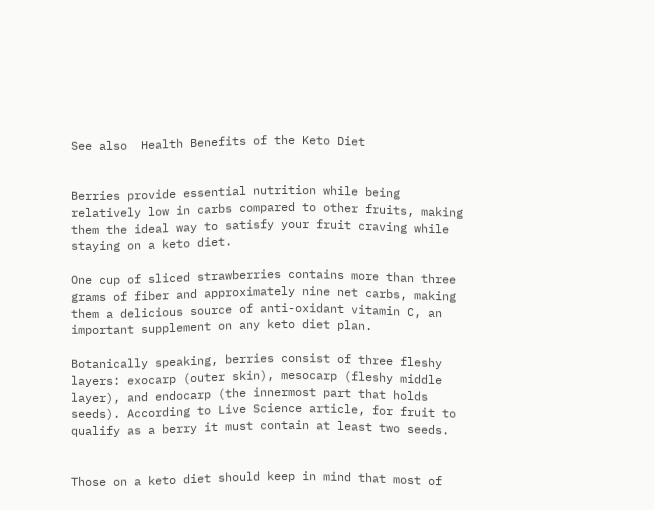See also  Health Benefits of the Keto Diet


Berries provide essential nutrition while being relatively low in carbs compared to other fruits, making them the ideal way to satisfy your fruit craving while staying on a keto diet.

One cup of sliced strawberries contains more than three grams of fiber and approximately nine net carbs, making them a delicious source of anti-oxidant vitamin C, an important supplement on any keto diet plan.

Botanically speaking, berries consist of three fleshy layers: exocarp (outer skin), mesocarp (fleshy middle layer), and endocarp (the innermost part that holds seeds). According to Live Science article, for fruit to qualify as a berry it must contain at least two seeds.


Those on a keto diet should keep in mind that most of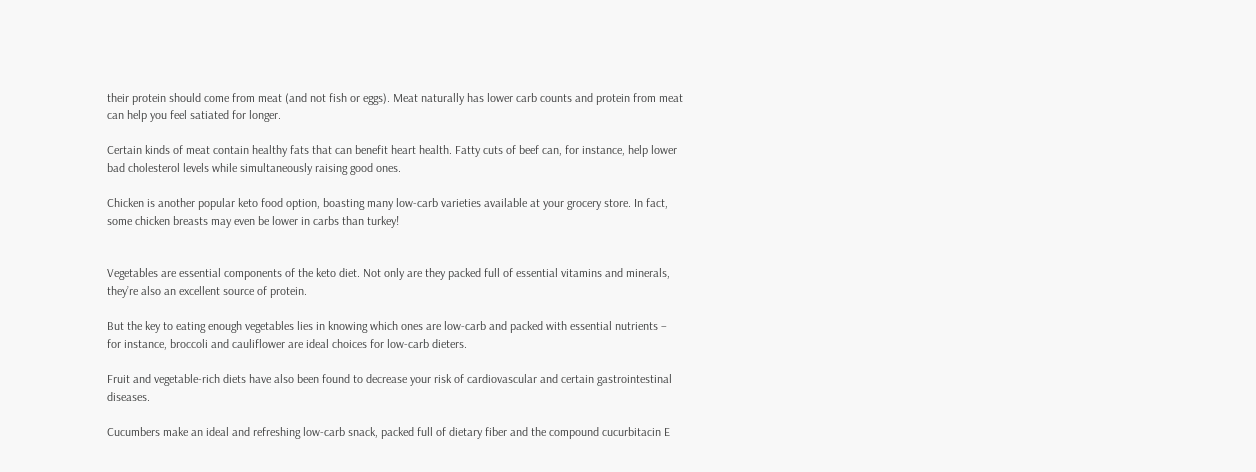their protein should come from meat (and not fish or eggs). Meat naturally has lower carb counts and protein from meat can help you feel satiated for longer.

Certain kinds of meat contain healthy fats that can benefit heart health. Fatty cuts of beef can, for instance, help lower bad cholesterol levels while simultaneously raising good ones.

Chicken is another popular keto food option, boasting many low-carb varieties available at your grocery store. In fact, some chicken breasts may even be lower in carbs than turkey!


Vegetables are essential components of the keto diet. Not only are they packed full of essential vitamins and minerals, they’re also an excellent source of protein.

But the key to eating enough vegetables lies in knowing which ones are low-carb and packed with essential nutrients – for instance, broccoli and cauliflower are ideal choices for low-carb dieters.

Fruit and vegetable-rich diets have also been found to decrease your risk of cardiovascular and certain gastrointestinal diseases.

Cucumbers make an ideal and refreshing low-carb snack, packed full of dietary fiber and the compound cucurbitacin E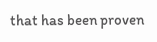that has been proven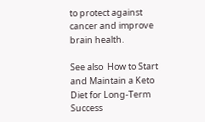to protect against cancer and improve brain health.

See also  How to Start and Maintain a Keto Diet for Long-Term Success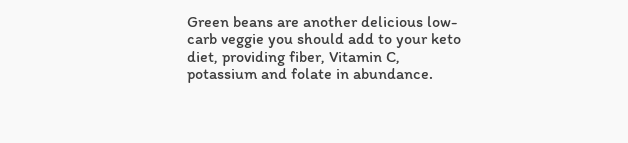Green beans are another delicious low-carb veggie you should add to your keto diet, providing fiber, Vitamin C, potassium and folate in abundance.